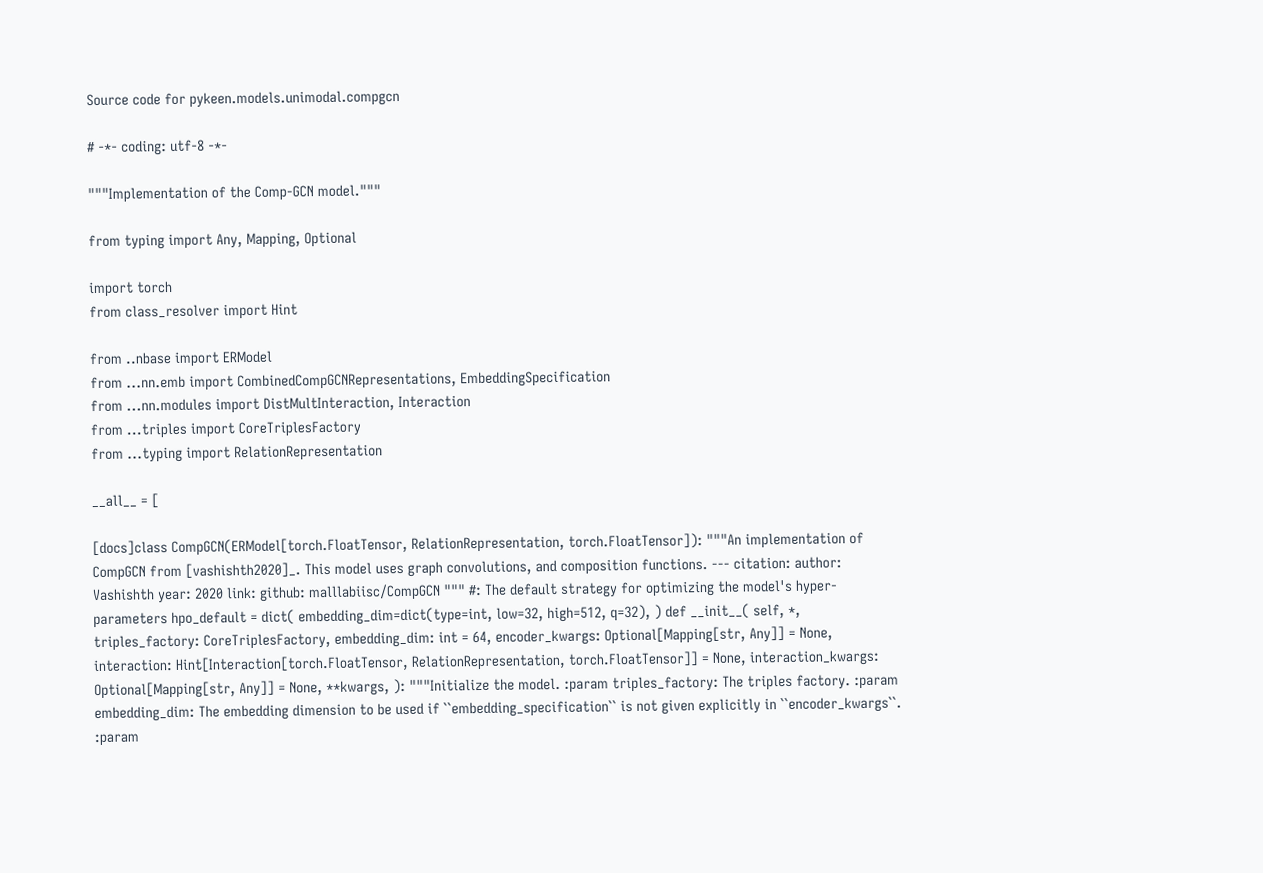Source code for pykeen.models.unimodal.compgcn

# -*- coding: utf-8 -*-

"""Implementation of the Comp-GCN model."""

from typing import Any, Mapping, Optional

import torch
from class_resolver import Hint

from ..nbase import ERModel
from ...nn.emb import CombinedCompGCNRepresentations, EmbeddingSpecification
from ...nn.modules import DistMultInteraction, Interaction
from ...triples import CoreTriplesFactory
from ...typing import RelationRepresentation

__all__ = [

[docs]class CompGCN(ERModel[torch.FloatTensor, RelationRepresentation, torch.FloatTensor]): """An implementation of CompGCN from [vashishth2020]_. This model uses graph convolutions, and composition functions. --- citation: author: Vashishth year: 2020 link: github: malllabiisc/CompGCN """ #: The default strategy for optimizing the model's hyper-parameters hpo_default = dict( embedding_dim=dict(type=int, low=32, high=512, q=32), ) def __init__( self, *, triples_factory: CoreTriplesFactory, embedding_dim: int = 64, encoder_kwargs: Optional[Mapping[str, Any]] = None, interaction: Hint[Interaction[torch.FloatTensor, RelationRepresentation, torch.FloatTensor]] = None, interaction_kwargs: Optional[Mapping[str, Any]] = None, **kwargs, ): """Initialize the model. :param triples_factory: The triples factory. :param embedding_dim: The embedding dimension to be used if ``embedding_specification`` is not given explicitly in ``encoder_kwargs``. :param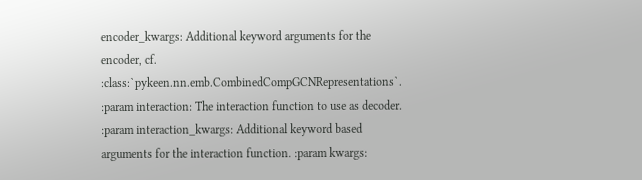encoder_kwargs: Additional keyword arguments for the encoder, cf. :class:`pykeen.nn.emb.CombinedCompGCNRepresentations`. :param interaction: The interaction function to use as decoder. :param interaction_kwargs: Additional keyword based arguments for the interaction function. :param kwargs: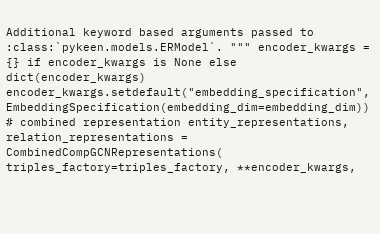Additional keyword based arguments passed to :class:`pykeen.models.ERModel`. """ encoder_kwargs = {} if encoder_kwargs is None else dict(encoder_kwargs) encoder_kwargs.setdefault("embedding_specification", EmbeddingSpecification(embedding_dim=embedding_dim)) # combined representation entity_representations, relation_representations = CombinedCompGCNRepresentations( triples_factory=triples_factory, **encoder_kwargs,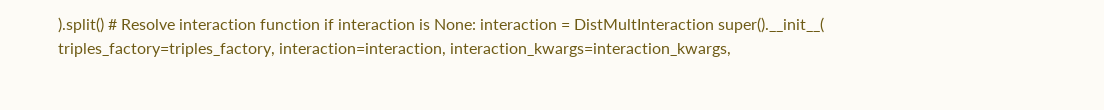).split() # Resolve interaction function if interaction is None: interaction = DistMultInteraction super().__init__( triples_factory=triples_factory, interaction=interaction, interaction_kwargs=interaction_kwargs,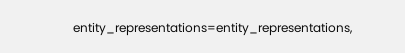entity_representations=entity_representations,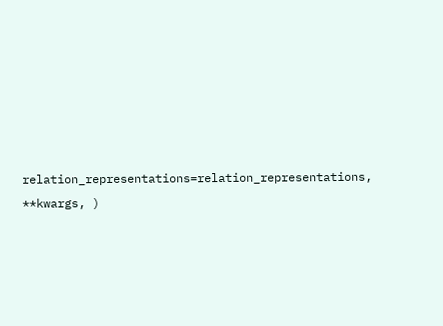relation_representations=relation_representations, **kwargs, )